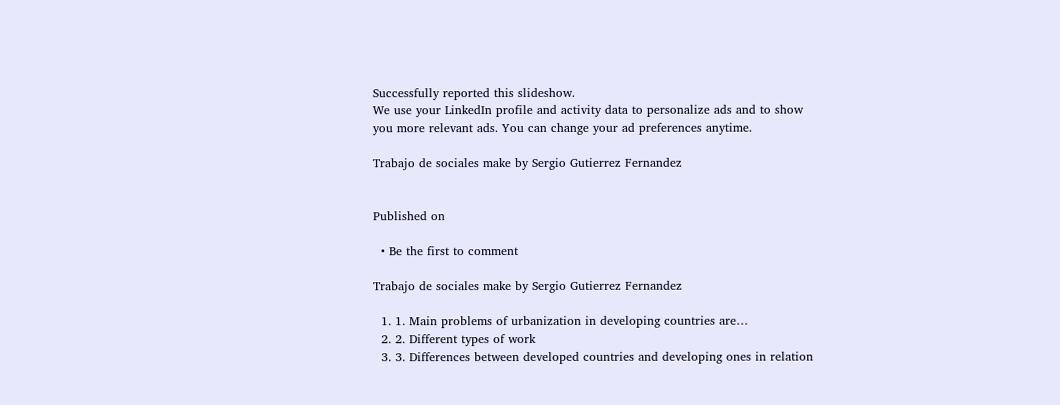Successfully reported this slideshow.
We use your LinkedIn profile and activity data to personalize ads and to show you more relevant ads. You can change your ad preferences anytime.

Trabajo de sociales make by Sergio Gutierrez Fernandez


Published on

  • Be the first to comment

Trabajo de sociales make by Sergio Gutierrez Fernandez

  1. 1. Main problems of urbanization in developing countries are…
  2. 2. Different types of work
  3. 3. Differences between developed countries and developing ones in relation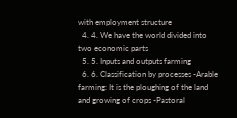with employment structure
  4. 4. We have the world divided into two economic parts
  5. 5. Inputs and outputs farming
  6. 6. Classification by processes -Arable farming: It is the ploughing of the land and growing of crops -Pastoral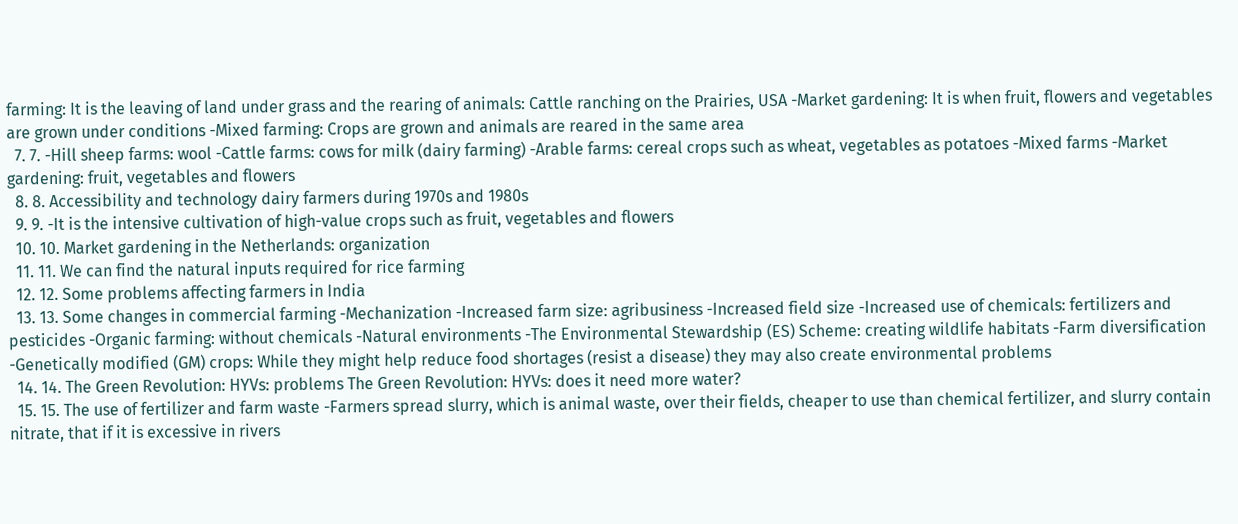farming: It is the leaving of land under grass and the rearing of animals: Cattle ranching on the Prairies, USA -Market gardening: It is when fruit, flowers and vegetables are grown under conditions -Mixed farming: Crops are grown and animals are reared in the same area
  7. 7. -Hill sheep farms: wool -Cattle farms: cows for milk (dairy farming) -Arable farms: cereal crops such as wheat, vegetables as potatoes -Mixed farms -Market gardening: fruit, vegetables and flowers
  8. 8. Accessibility and technology dairy farmers during 1970s and 1980s
  9. 9. -It is the intensive cultivation of high-value crops such as fruit, vegetables and flowers
  10. 10. Market gardening in the Netherlands: organization
  11. 11. We can find the natural inputs required for rice farming
  12. 12. Some problems affecting farmers in India
  13. 13. Some changes in commercial farming -Mechanization -Increased farm size: agribusiness -Increased field size -Increased use of chemicals: fertilizers and pesticides -Organic farming: without chemicals -Natural environments -The Environmental Stewardship (ES) Scheme: creating wildlife habitats -Farm diversification -Genetically modified (GM) crops: While they might help reduce food shortages (resist a disease) they may also create environmental problems
  14. 14. The Green Revolution: HYVs: problems The Green Revolution: HYVs: does it need more water?
  15. 15. The use of fertilizer and farm waste -Farmers spread slurry, which is animal waste, over their fields, cheaper to use than chemical fertilizer, and slurry contain nitrate, that if it is excessive in rivers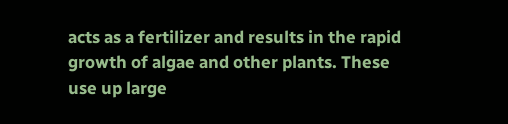acts as a fertilizer and results in the rapid growth of algae and other plants. These use up large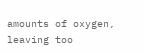amounts of oxygen, leaving too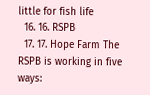little for fish life
  16. 16. RSPB
  17. 17. Hope Farm The RSPB is working in five ways: